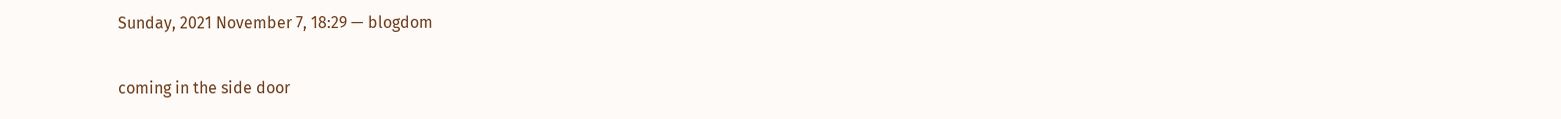Sunday, 2021 November 7, 18:29 — blogdom

coming in the side door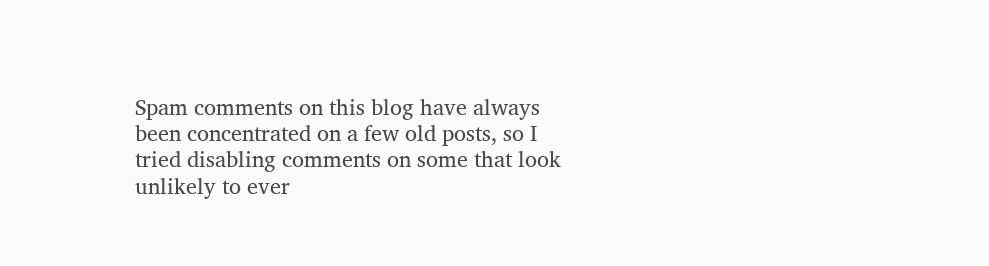Spam comments on this blog have always been concentrated on a few old posts, so I tried disabling comments on some that look unlikely to ever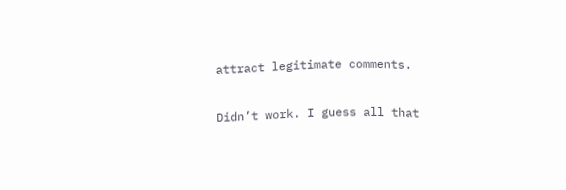attract legitimate comments.

Didn’t work. I guess all that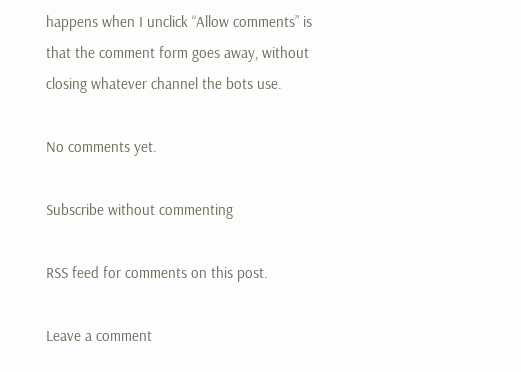happens when I unclick “Allow comments” is that the comment form goes away, without closing whatever channel the bots use.

No comments yet.

Subscribe without commenting

RSS feed for comments on this post.

Leave a comment